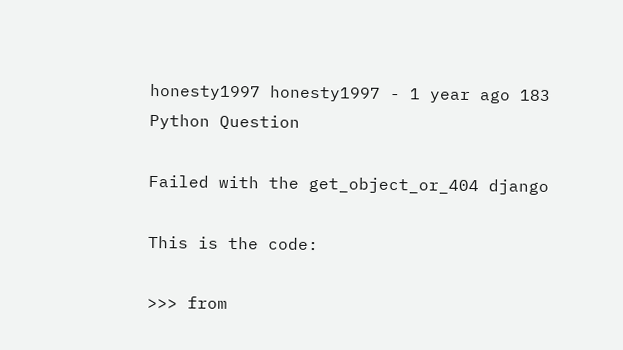honesty1997 honesty1997 - 1 year ago 183
Python Question

Failed with the get_object_or_404 django

This is the code:

>>> from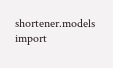shortener.models import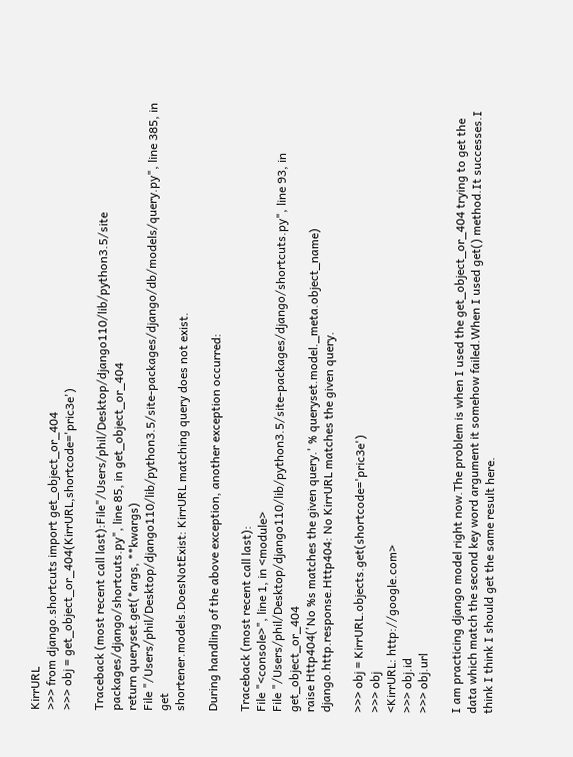KirrURL
>>> from django.shortcuts import get_object_or_404
>>> obj = get_object_or_404(KirrURL,shortcode='pric3e')

Traceback (most recent call last):File"/Users/phil/Desktop/django110/lib/python3.5/site
packages/django/shortcuts.py", line 85, in get_object_or_404
return queryset.get(*args, **kwargs)
File "/Users/phil/Desktop/django110/lib/python3.5/site-packages/django/db/models/query.py", line 385, in get
shortener.models.DoesNotExist: KirrURL matching query does not exist.

During handling of the above exception, another exception occurred:

Traceback (most recent call last):
File "<console>", line 1, in <module>
File "/Users/phil/Desktop/django110/lib/python3.5/site-packages/django/shortcuts.py", line 93, in get_object_or_404
raise Http404('No %s matches the given query.' % queryset.model._meta.object_name)
django.http.response.Http404: No KirrURL matches the given query.

>>> obj = KirrURL.objects.get(shortcode='pric3e')
>>> obj
<KirrURL: http://google.com>
>>> obj.id
>>> obj.url

I am practicing django model right now.The problem is when I used the get_object_or_404 trying to get the data which match the second key word argument it somehow failed.When I used get() method.It successes.I think I think I should get the same result here.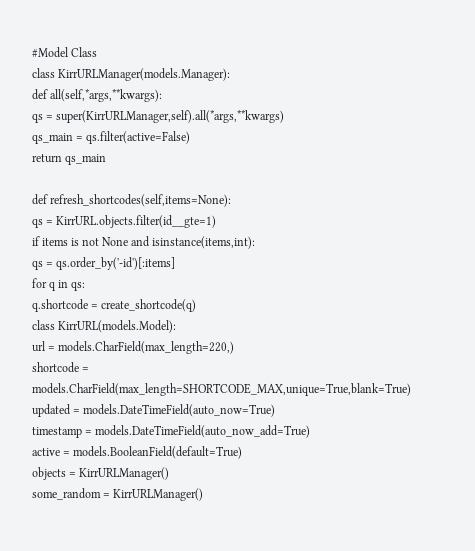#Model Class
class KirrURLManager(models.Manager):
def all(self,*args,**kwargs):
qs = super(KirrURLManager,self).all(*args,**kwargs)
qs_main = qs.filter(active=False)
return qs_main

def refresh_shortcodes(self,items=None):
qs = KirrURL.objects.filter(id__gte=1)
if items is not None and isinstance(items,int):
qs = qs.order_by('-id')[:items]
for q in qs:
q.shortcode = create_shortcode(q)
class KirrURL(models.Model):
url = models.CharField(max_length=220,)
shortcode = models.CharField(max_length=SHORTCODE_MAX,unique=True,blank=True)
updated = models.DateTimeField(auto_now=True)
timestamp = models.DateTimeField(auto_now_add=True)
active = models.BooleanField(default=True)
objects = KirrURLManager()
some_random = KirrURLManager()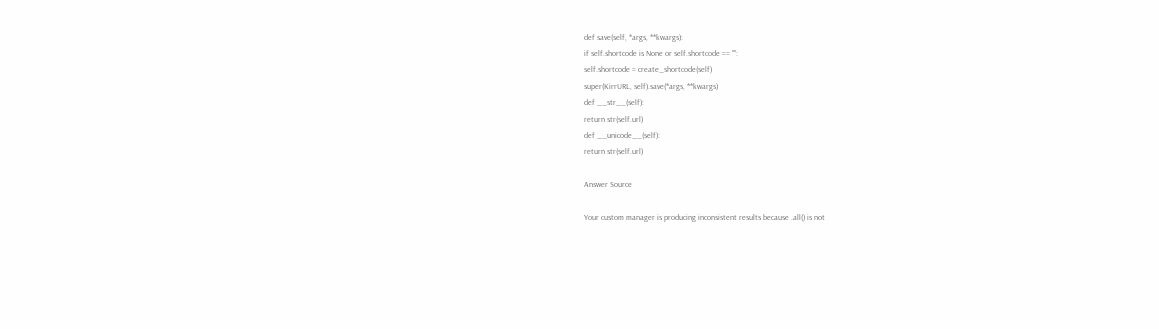def save(self, *args, **kwargs):
if self.shortcode is None or self.shortcode == "":
self.shortcode = create_shortcode(self)
super(KirrURL, self).save(*args, **kwargs)
def __str__(self):
return str(self.url)
def __unicode__(self):
return str(self.url)

Answer Source

Your custom manager is producing inconsistent results because .all() is not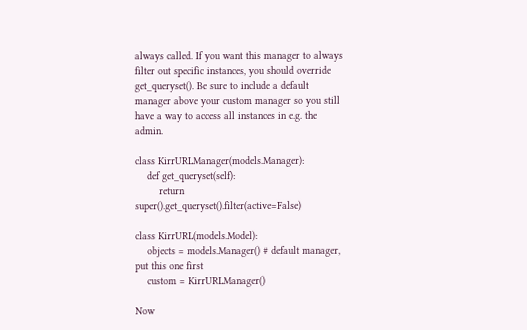always called. If you want this manager to always filter out specific instances, you should override get_queryset(). Be sure to include a default manager above your custom manager so you still have a way to access all instances in e.g. the admin.

class KirrURLManager(models.Manager):
    def get_queryset(self):
        return super().get_queryset().filter(active=False)

class KirrURL(models.Model):
    objects = models.Manager() # default manager, put this one first
    custom = KirrURLManager()

Now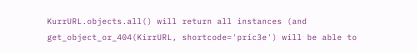KurrURL.objects.all() will return all instances (and get_object_or_404(KirrURL, shortcode='pric3e') will be able to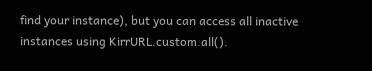find your instance), but you can access all inactive instances using KirrURL.custom.all().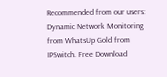Recommended from our users: Dynamic Network Monitoring from WhatsUp Gold from IPSwitch. Free Download